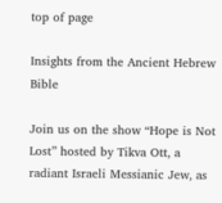top of page

Insights from the Ancient Hebrew Bible

Join us on the show “Hope is Not Lost” hosted by Tikva Ott, a radiant Israeli Messianic Jew, as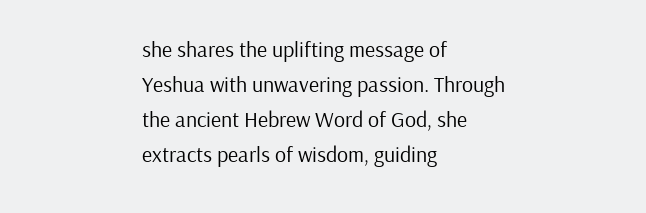she shares the uplifting message of Yeshua with unwavering passion. Through the ancient Hebrew Word of God, she extracts pearls of wisdom, guiding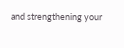and strengthening your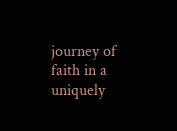journey of faith in a uniquely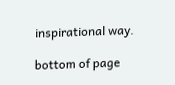inspirational way.

bottom of page